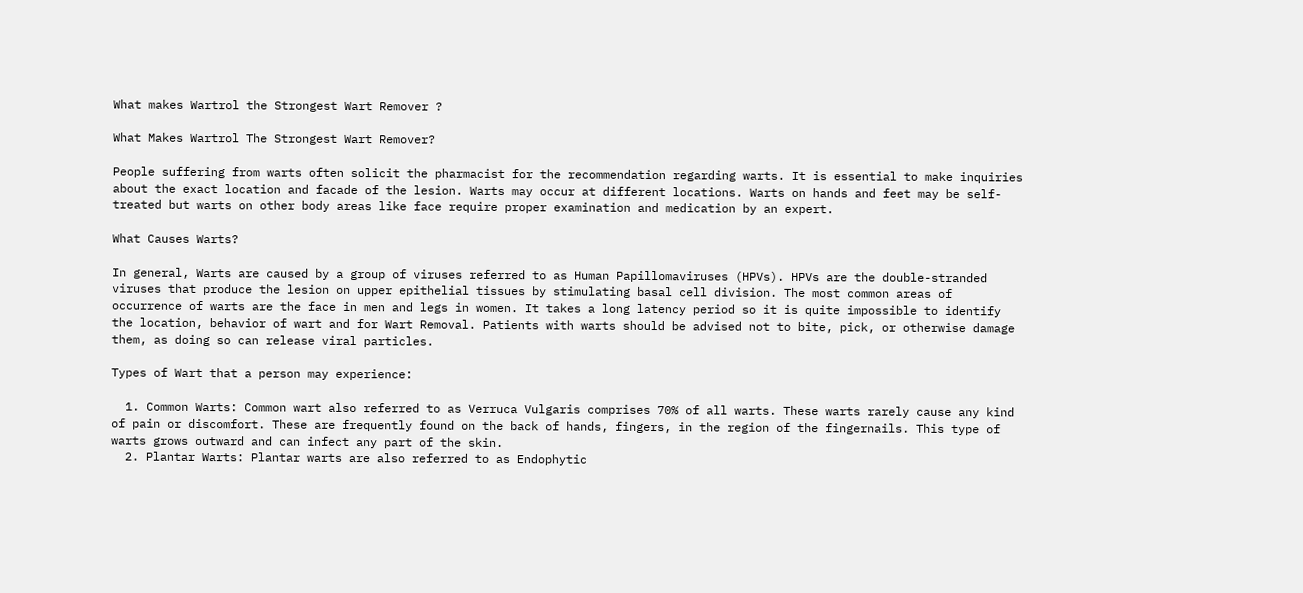What makes Wartrol the Strongest Wart Remover ?

What Makes Wartrol The Strongest Wart Remover?

People suffering from warts often solicit the pharmacist for the recommendation regarding warts. It is essential to make inquiries about the exact location and facade of the lesion. Warts may occur at different locations. Warts on hands and feet may be self-treated but warts on other body areas like face require proper examination and medication by an expert.

What Causes Warts?

In general, Warts are caused by a group of viruses referred to as Human Papillomaviruses (HPVs). HPVs are the double-stranded viruses that produce the lesion on upper epithelial tissues by stimulating basal cell division. The most common areas of occurrence of warts are the face in men and legs in women. It takes a long latency period so it is quite impossible to identify the location, behavior of wart and for Wart Removal. Patients with warts should be advised not to bite, pick, or otherwise damage them, as doing so can release viral particles.

Types of Wart that a person may experience:

  1. Common Warts: Common wart also referred to as Verruca Vulgaris comprises 70% of all warts. These warts rarely cause any kind of pain or discomfort. These are frequently found on the back of hands, fingers, in the region of the fingernails. This type of warts grows outward and can infect any part of the skin.
  2. Plantar Warts: Plantar warts are also referred to as Endophytic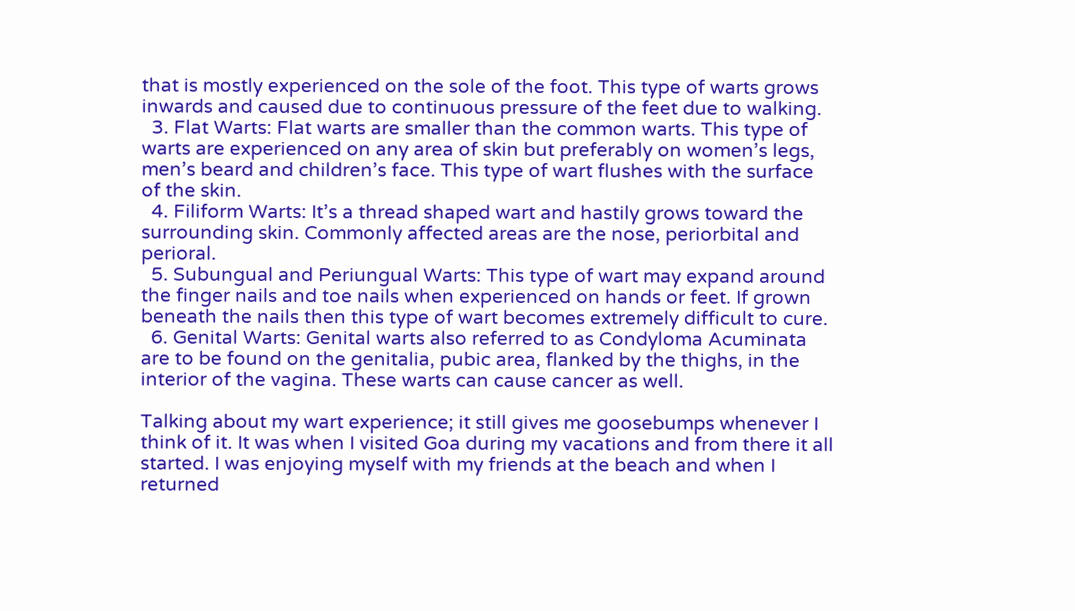that is mostly experienced on the sole of the foot. This type of warts grows inwards and caused due to continuous pressure of the feet due to walking.
  3. Flat Warts: Flat warts are smaller than the common warts. This type of warts are experienced on any area of skin but preferably on women’s legs, men’s beard and children’s face. This type of wart flushes with the surface of the skin.
  4. Filiform Warts: It’s a thread shaped wart and hastily grows toward the surrounding skin. Commonly affected areas are the nose, periorbital and perioral.
  5. Subungual and Periungual Warts: This type of wart may expand around the finger nails and toe nails when experienced on hands or feet. If grown beneath the nails then this type of wart becomes extremely difficult to cure.
  6. Genital Warts: Genital warts also referred to as Condyloma Acuminata are to be found on the genitalia, pubic area, flanked by the thighs, in the interior of the vagina. These warts can cause cancer as well.

Talking about my wart experience; it still gives me goosebumps whenever I think of it. It was when I visited Goa during my vacations and from there it all started. I was enjoying myself with my friends at the beach and when I returned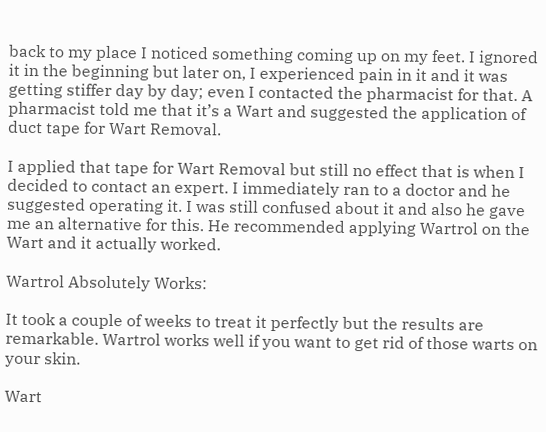back to my place I noticed something coming up on my feet. I ignored it in the beginning but later on, I experienced pain in it and it was getting stiffer day by day; even I contacted the pharmacist for that. A pharmacist told me that it’s a Wart and suggested the application of duct tape for Wart Removal.

I applied that tape for Wart Removal but still no effect that is when I decided to contact an expert. I immediately ran to a doctor and he suggested operating it. I was still confused about it and also he gave me an alternative for this. He recommended applying Wartrol on the Wart and it actually worked.

Wartrol Absolutely Works:

It took a couple of weeks to treat it perfectly but the results are remarkable. Wartrol works well if you want to get rid of those warts on your skin.

Wart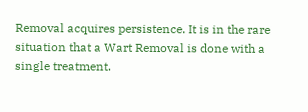Removal acquires persistence. It is in the rare situation that a Wart Removal is done with a single treatment.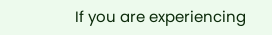If you are experiencing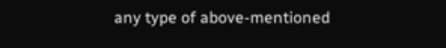any type of above-mentioned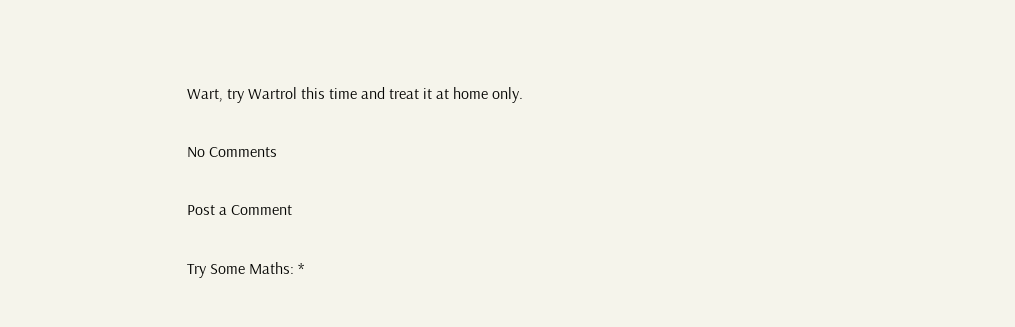Wart, try Wartrol this time and treat it at home only.

No Comments

Post a Comment

Try Some Maths: *